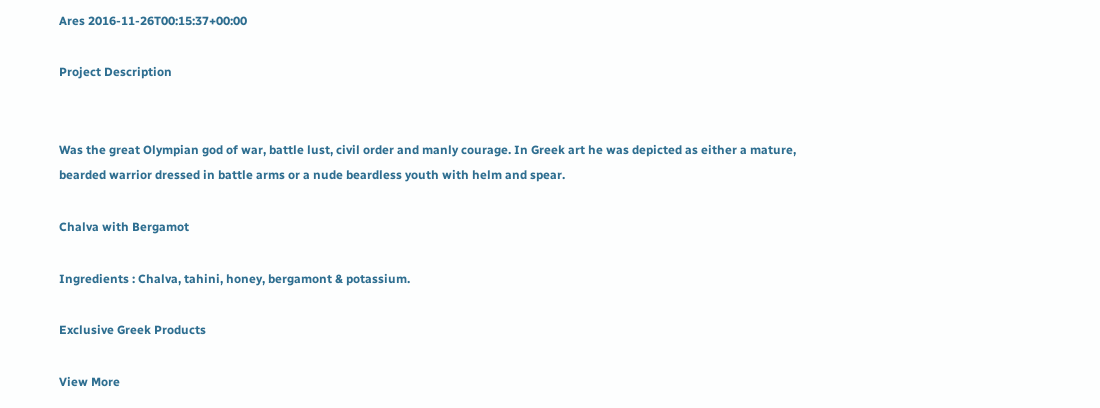Ares 2016-11-26T00:15:37+00:00

Project Description


Was the great Olympian god of war, battle lust, civil order and manly courage. In Greek art he was depicted as either a mature, bearded warrior dressed in battle arms or a nude beardless youth with helm and spear.

Chalva with Bergamot

Ingredients : Chalva, tahini, honey, bergamont & potassium.

Exclusive Greek Products

View More